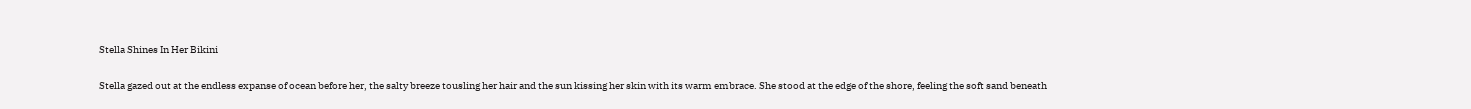Stella Shines In Her Bikini

Stella gazed out at the endless expanse of ocean before her, the salty breeze tousling her hair and the sun kissing her skin with its warm embrace. She stood at the edge of the shore, feeling the soft sand beneath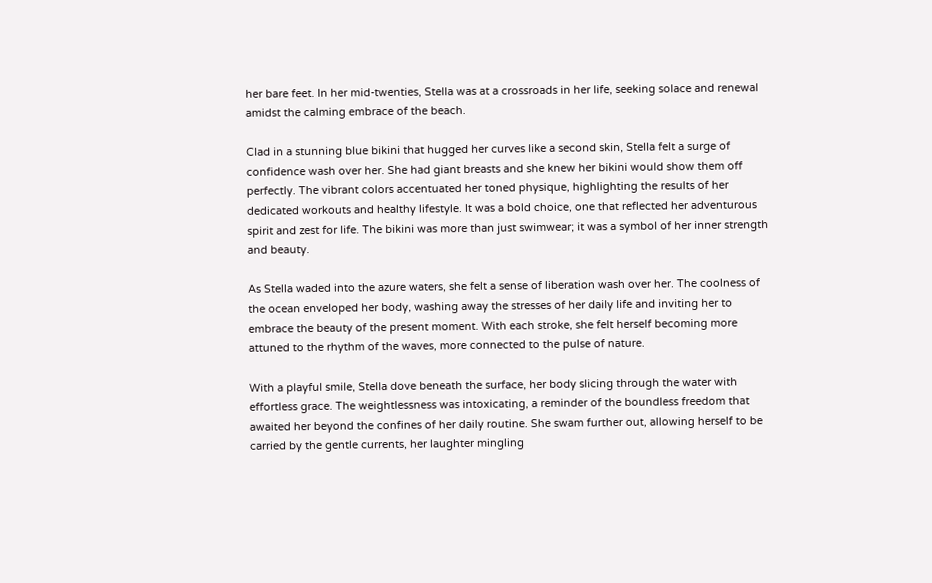her bare feet. In her mid-twenties, Stella was at a crossroads in her life, seeking solace and renewal amidst the calming embrace of the beach.

Clad in a stunning blue bikini that hugged her curves like a second skin, Stella felt a surge of confidence wash over her. She had giant breasts and she knew her bikini would show them off perfectly. The vibrant colors accentuated her toned physique, highlighting the results of her dedicated workouts and healthy lifestyle. It was a bold choice, one that reflected her adventurous spirit and zest for life. The bikini was more than just swimwear; it was a symbol of her inner strength and beauty.

As Stella waded into the azure waters, she felt a sense of liberation wash over her. The coolness of the ocean enveloped her body, washing away the stresses of her daily life and inviting her to embrace the beauty of the present moment. With each stroke, she felt herself becoming more attuned to the rhythm of the waves, more connected to the pulse of nature.

With a playful smile, Stella dove beneath the surface, her body slicing through the water with effortless grace. The weightlessness was intoxicating, a reminder of the boundless freedom that awaited her beyond the confines of her daily routine. She swam further out, allowing herself to be carried by the gentle currents, her laughter mingling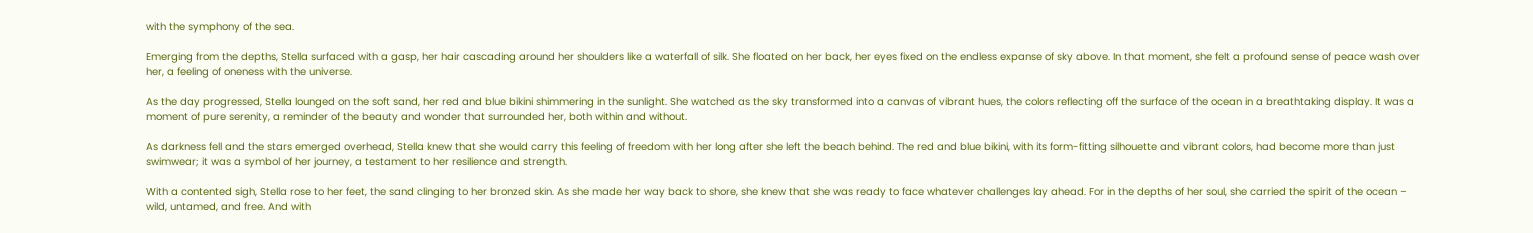with the symphony of the sea.

Emerging from the depths, Stella surfaced with a gasp, her hair cascading around her shoulders like a waterfall of silk. She floated on her back, her eyes fixed on the endless expanse of sky above. In that moment, she felt a profound sense of peace wash over her, a feeling of oneness with the universe.

As the day progressed, Stella lounged on the soft sand, her red and blue bikini shimmering in the sunlight. She watched as the sky transformed into a canvas of vibrant hues, the colors reflecting off the surface of the ocean in a breathtaking display. It was a moment of pure serenity, a reminder of the beauty and wonder that surrounded her, both within and without.

As darkness fell and the stars emerged overhead, Stella knew that she would carry this feeling of freedom with her long after she left the beach behind. The red and blue bikini, with its form-fitting silhouette and vibrant colors, had become more than just swimwear; it was a symbol of her journey, a testament to her resilience and strength.

With a contented sigh, Stella rose to her feet, the sand clinging to her bronzed skin. As she made her way back to shore, she knew that she was ready to face whatever challenges lay ahead. For in the depths of her soul, she carried the spirit of the ocean – wild, untamed, and free. And with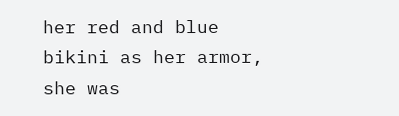her red and blue bikini as her armor, she was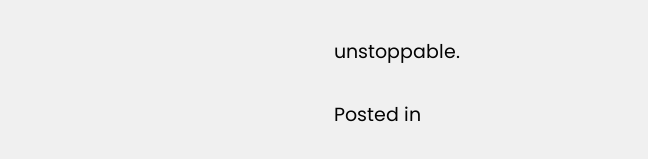unstoppable.

Posted in